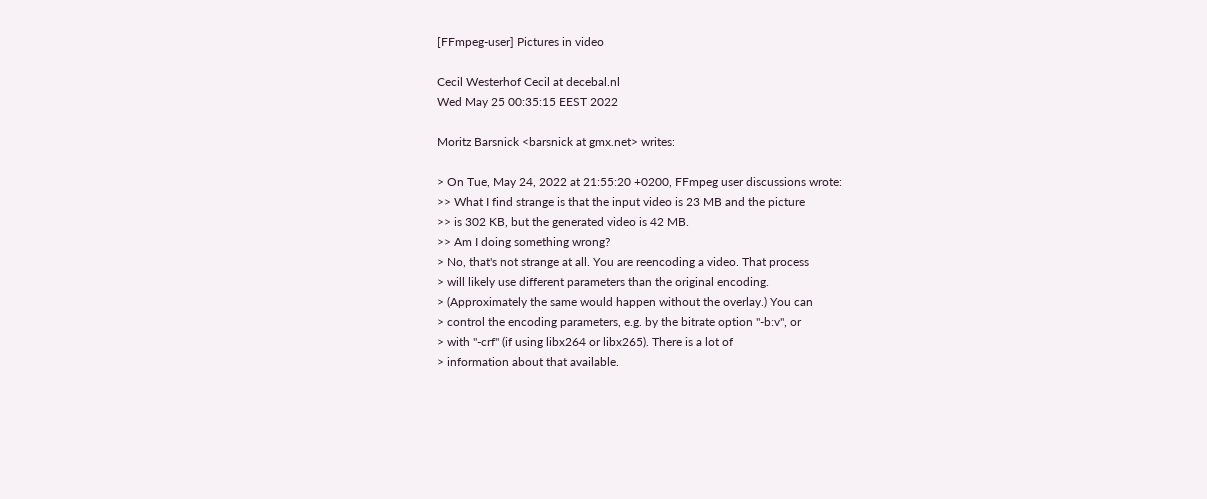[FFmpeg-user] Pictures in video

Cecil Westerhof Cecil at decebal.nl
Wed May 25 00:35:15 EEST 2022

Moritz Barsnick <barsnick at gmx.net> writes:

> On Tue, May 24, 2022 at 21:55:20 +0200, FFmpeg user discussions wrote:
>> What I find strange is that the input video is 23 MB and the picture
>> is 302 KB, but the generated video is 42 MB.
>> Am I doing something wrong?
> No, that's not strange at all. You are reencoding a video. That process
> will likely use different parameters than the original encoding.
> (Approximately the same would happen without the overlay.) You can
> control the encoding parameters, e.g. by the bitrate option "-b:v", or
> with "-crf" (if using libx264 or libx265). There is a lot of
> information about that available.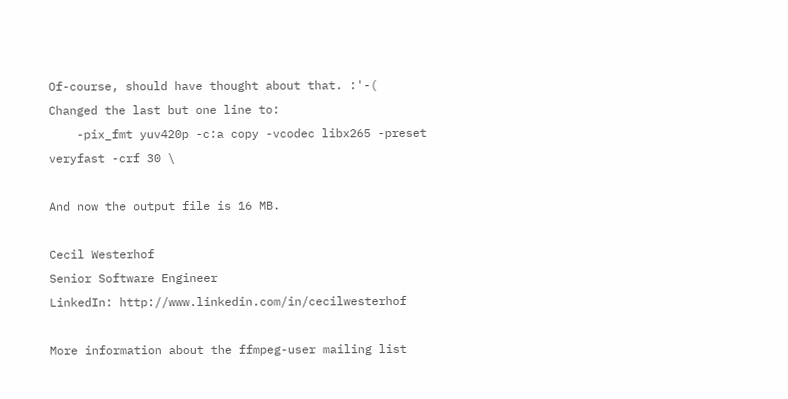Of-course, should have thought about that. :'-(
Changed the last but one line to:
    -pix_fmt yuv420p -c:a copy -vcodec libx265 -preset veryfast -crf 30 \

And now the output file is 16 MB.

Cecil Westerhof
Senior Software Engineer
LinkedIn: http://www.linkedin.com/in/cecilwesterhof

More information about the ffmpeg-user mailing list